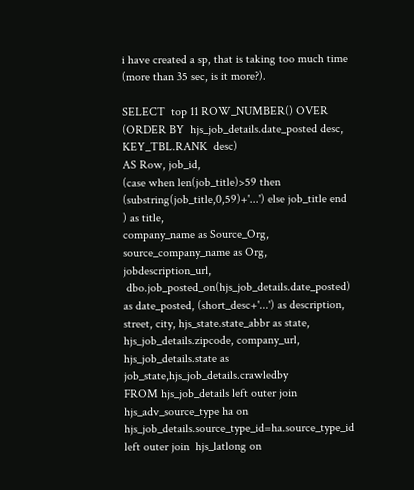i have created a sp, that is taking too much time (more than 35 sec, is it more?).

SELECT  top 11 ROW_NUMBER() OVER (ORDER BY  hjs_job_details.date_posted desc, KEY_TBL.RANK  desc)
AS Row, job_id,
(case when len(job_title)>59 then (substring(job_title,0,59)+'...') else job_title end ) as title,
company_name as Source_Org, source_company_name as Org, jobdescription_url,
 dbo.job_posted_on(hjs_job_details.date_posted) as date_posted, (short_desc+'...') as description,
street, city, hjs_state.state_abbr as state, hjs_job_details.zipcode, company_url, hjs_job_details.state as job_state,hjs_job_details.crawledby
FROM hjs_job_details left outer join hjs_adv_source_type ha on hjs_job_details.source_type_id=ha.source_type_id
left outer join  hjs_latlong on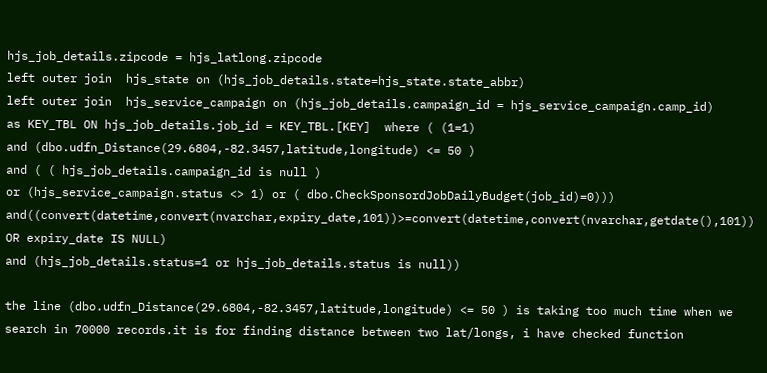hjs_job_details.zipcode = hjs_latlong.zipcode
left outer join  hjs_state on (hjs_job_details.state=hjs_state.state_abbr)
left outer join  hjs_service_campaign on (hjs_job_details.campaign_id = hjs_service_campaign.camp_id)
as KEY_TBL ON hjs_job_details.job_id = KEY_TBL.[KEY]  where ( (1=1)
and (dbo.udfn_Distance(29.6804,-82.3457,latitude,longitude) <= 50 )
and ( ( hjs_job_details.campaign_id is null )
or (hjs_service_campaign.status <> 1) or ( dbo.CheckSponsordJobDailyBudget(job_id)=0)))
and((convert(datetime,convert(nvarchar,expiry_date,101))>=convert(datetime,convert(nvarchar,getdate(),101)) OR expiry_date IS NULL)
and (hjs_job_details.status=1 or hjs_job_details.status is null))

the line (dbo.udfn_Distance(29.6804,-82.3457,latitude,longitude) <= 50 ) is taking too much time when we search in 70000 records.it is for finding distance between two lat/longs, i have checked function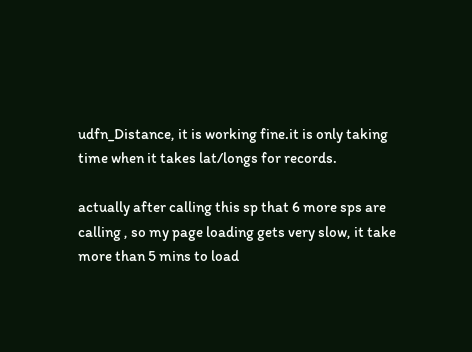udfn_Distance, it is working fine.it is only taking time when it takes lat/longs for records.

actually after calling this sp that 6 more sps are calling , so my page loading gets very slow, it take more than 5 mins to load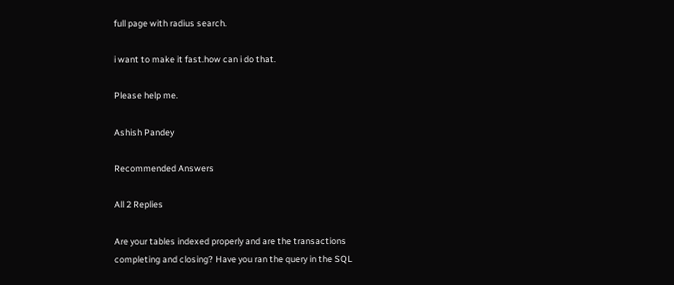full page with radius search.

i want to make it fast.how can i do that.

Please help me.

Ashish Pandey

Recommended Answers

All 2 Replies

Are your tables indexed properly and are the transactions completing and closing? Have you ran the query in the SQL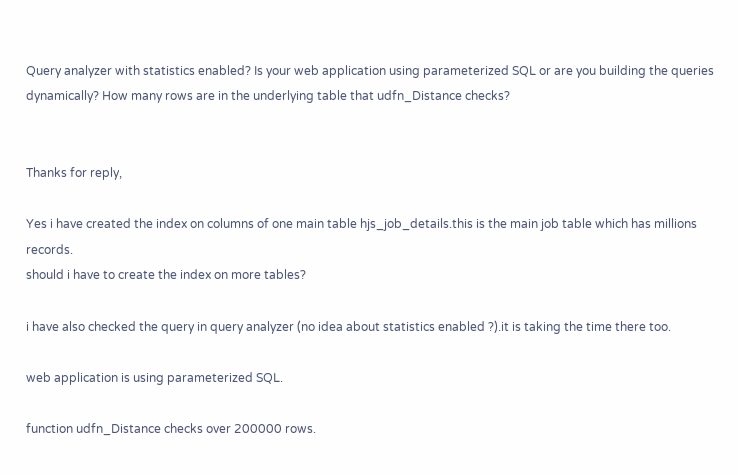Query analyzer with statistics enabled? Is your web application using parameterized SQL or are you building the queries dynamically? How many rows are in the underlying table that udfn_Distance checks?


Thanks for reply,

Yes i have created the index on columns of one main table hjs_job_details.this is the main job table which has millions records.
should i have to create the index on more tables?

i have also checked the query in query analyzer (no idea about statistics enabled ?).it is taking the time there too.

web application is using parameterized SQL.

function udfn_Distance checks over 200000 rows.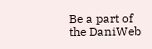Be a part of the DaniWeb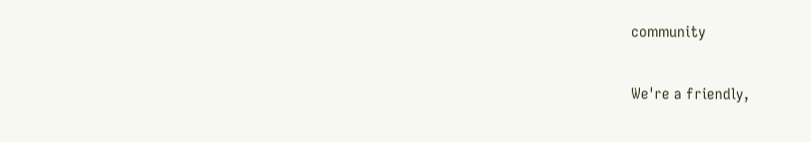community

We're a friendly,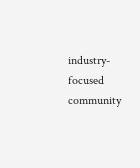industry-focused community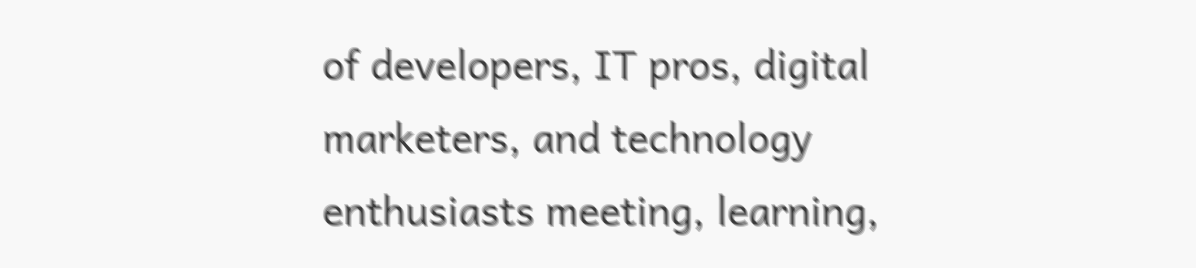of developers, IT pros, digital marketers, and technology enthusiasts meeting, learning,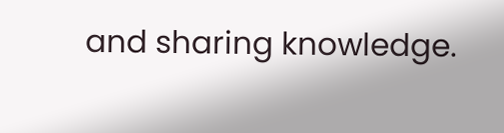and sharing knowledge.